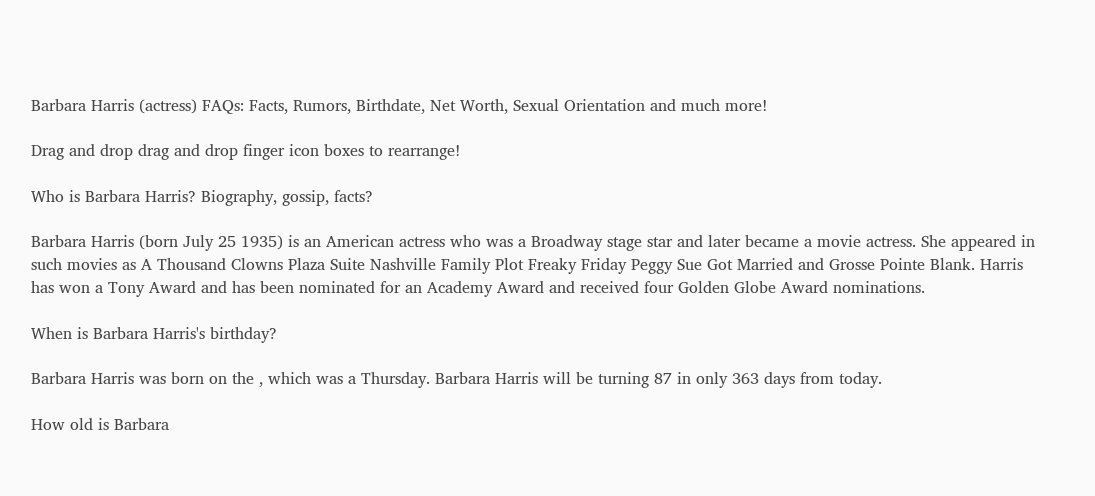Barbara Harris (actress) FAQs: Facts, Rumors, Birthdate, Net Worth, Sexual Orientation and much more!

Drag and drop drag and drop finger icon boxes to rearrange!

Who is Barbara Harris? Biography, gossip, facts?

Barbara Harris (born July 25 1935) is an American actress who was a Broadway stage star and later became a movie actress. She appeared in such movies as A Thousand Clowns Plaza Suite Nashville Family Plot Freaky Friday Peggy Sue Got Married and Grosse Pointe Blank. Harris has won a Tony Award and has been nominated for an Academy Award and received four Golden Globe Award nominations.

When is Barbara Harris's birthday?

Barbara Harris was born on the , which was a Thursday. Barbara Harris will be turning 87 in only 363 days from today.

How old is Barbara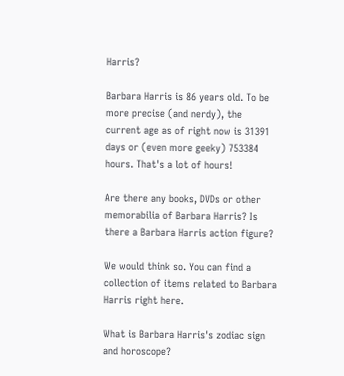Harris?

Barbara Harris is 86 years old. To be more precise (and nerdy), the current age as of right now is 31391 days or (even more geeky) 753384 hours. That's a lot of hours!

Are there any books, DVDs or other memorabilia of Barbara Harris? Is there a Barbara Harris action figure?

We would think so. You can find a collection of items related to Barbara Harris right here.

What is Barbara Harris's zodiac sign and horoscope?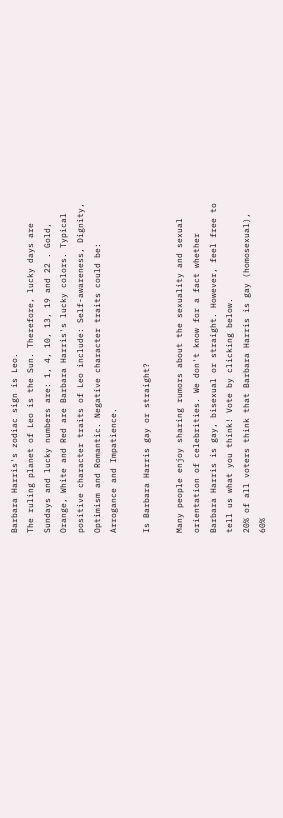Barbara Harris's zodiac sign is Leo.
The ruling planet of Leo is the Sun. Therefore, lucky days are Sundays and lucky numbers are: 1, 4, 10, 13, 19 and 22 . Gold, Orange, White and Red are Barbara Harris's lucky colors. Typical positive character traits of Leo include: Self-awareness, Dignity, Optimism and Romantic. Negative character traits could be: Arrogance and Impatience.

Is Barbara Harris gay or straight?

Many people enjoy sharing rumors about the sexuality and sexual orientation of celebrities. We don't know for a fact whether Barbara Harris is gay, bisexual or straight. However, feel free to tell us what you think! Vote by clicking below.
20% of all voters think that Barbara Harris is gay (homosexual), 60%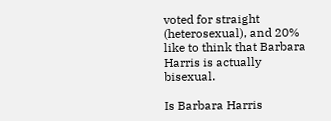voted for straight (heterosexual), and 20% like to think that Barbara Harris is actually bisexual.

Is Barbara Harris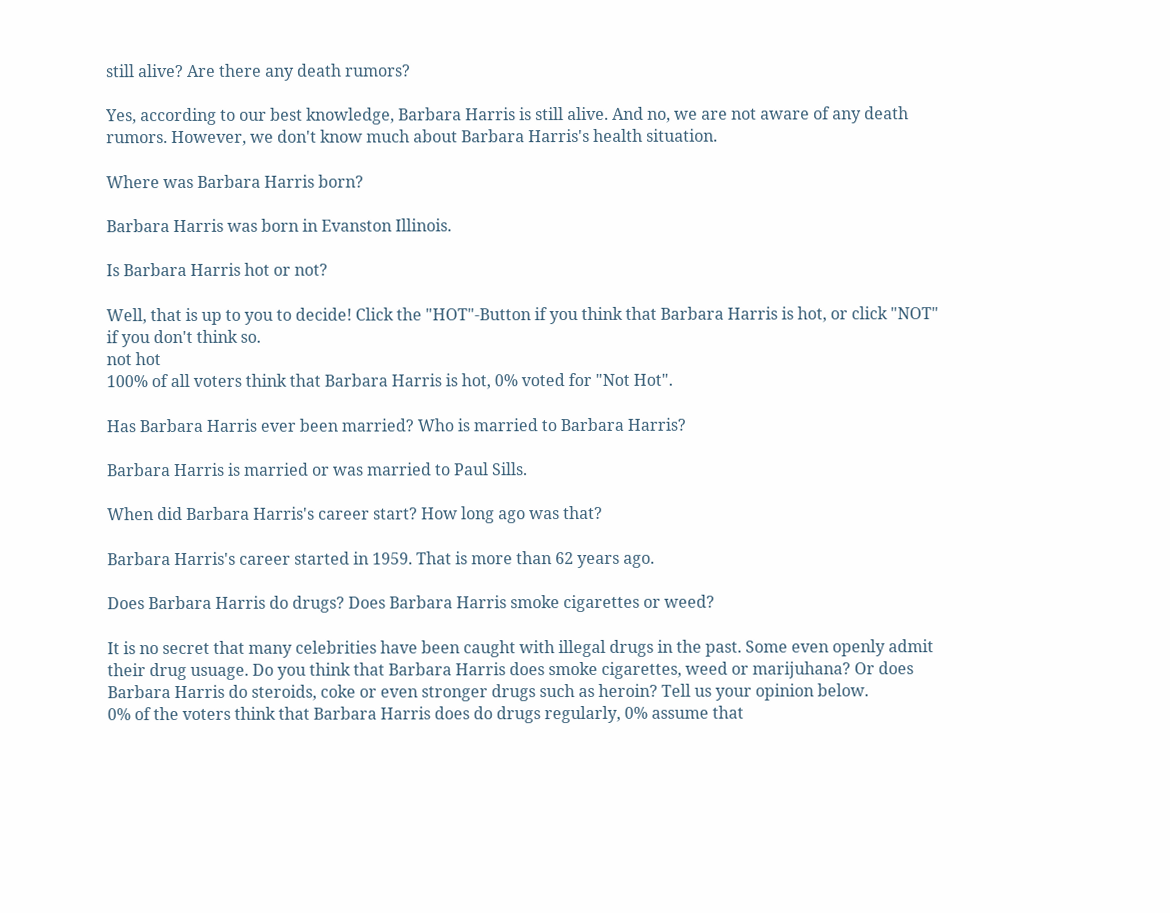still alive? Are there any death rumors?

Yes, according to our best knowledge, Barbara Harris is still alive. And no, we are not aware of any death rumors. However, we don't know much about Barbara Harris's health situation.

Where was Barbara Harris born?

Barbara Harris was born in Evanston Illinois.

Is Barbara Harris hot or not?

Well, that is up to you to decide! Click the "HOT"-Button if you think that Barbara Harris is hot, or click "NOT" if you don't think so.
not hot
100% of all voters think that Barbara Harris is hot, 0% voted for "Not Hot".

Has Barbara Harris ever been married? Who is married to Barbara Harris?

Barbara Harris is married or was married to Paul Sills.

When did Barbara Harris's career start? How long ago was that?

Barbara Harris's career started in 1959. That is more than 62 years ago.

Does Barbara Harris do drugs? Does Barbara Harris smoke cigarettes or weed?

It is no secret that many celebrities have been caught with illegal drugs in the past. Some even openly admit their drug usuage. Do you think that Barbara Harris does smoke cigarettes, weed or marijuhana? Or does Barbara Harris do steroids, coke or even stronger drugs such as heroin? Tell us your opinion below.
0% of the voters think that Barbara Harris does do drugs regularly, 0% assume that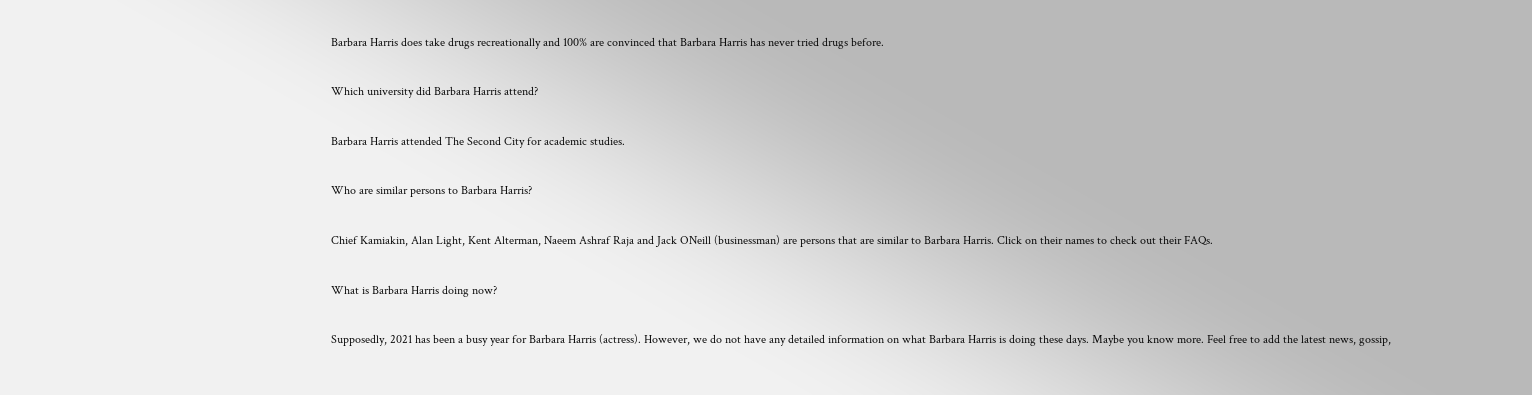Barbara Harris does take drugs recreationally and 100% are convinced that Barbara Harris has never tried drugs before.

Which university did Barbara Harris attend?

Barbara Harris attended The Second City for academic studies.

Who are similar persons to Barbara Harris?

Chief Kamiakin, Alan Light, Kent Alterman, Naeem Ashraf Raja and Jack ONeill (businessman) are persons that are similar to Barbara Harris. Click on their names to check out their FAQs.

What is Barbara Harris doing now?

Supposedly, 2021 has been a busy year for Barbara Harris (actress). However, we do not have any detailed information on what Barbara Harris is doing these days. Maybe you know more. Feel free to add the latest news, gossip,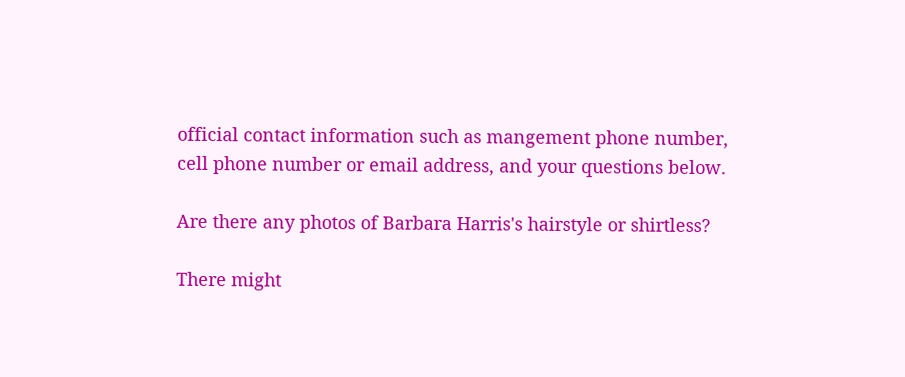official contact information such as mangement phone number, cell phone number or email address, and your questions below.

Are there any photos of Barbara Harris's hairstyle or shirtless?

There might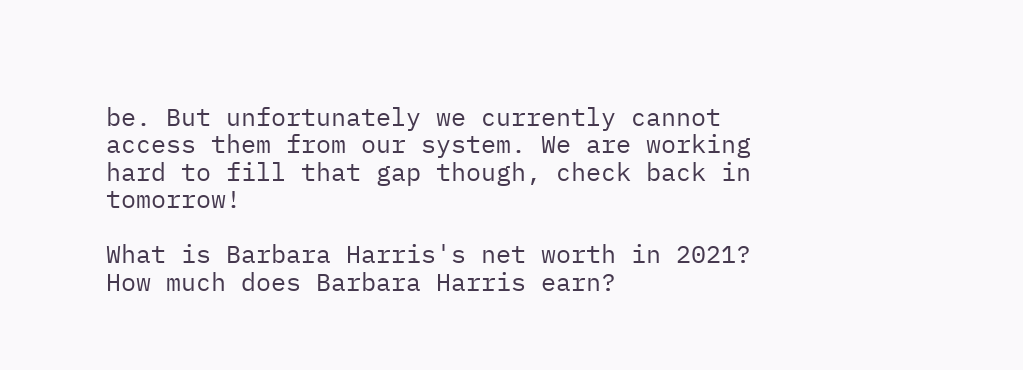be. But unfortunately we currently cannot access them from our system. We are working hard to fill that gap though, check back in tomorrow!

What is Barbara Harris's net worth in 2021? How much does Barbara Harris earn?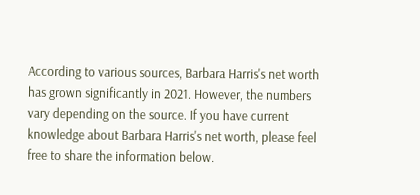According to various sources, Barbara Harris's net worth has grown significantly in 2021. However, the numbers vary depending on the source. If you have current knowledge about Barbara Harris's net worth, please feel free to share the information below.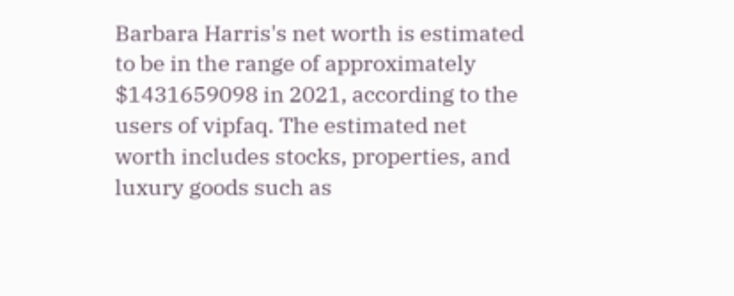Barbara Harris's net worth is estimated to be in the range of approximately $1431659098 in 2021, according to the users of vipfaq. The estimated net worth includes stocks, properties, and luxury goods such as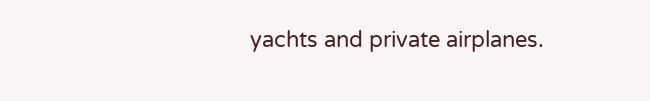yachts and private airplanes.